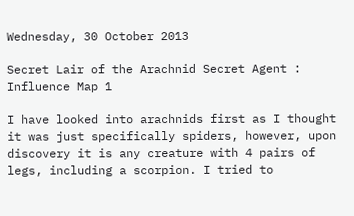Wednesday, 30 October 2013

Secret Lair of the Arachnid Secret Agent : Influence Map 1

I have looked into arachnids first as I thought it was just specifically spiders, however, upon discovery it is any creature with 4 pairs of legs, including a scorpion. I tried to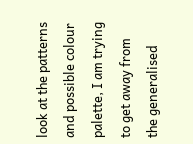look at the patterns and possible colour palette, I am trying to get away from the generalised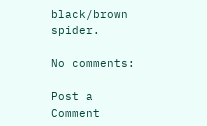black/brown spider.

No comments:

Post a Comment